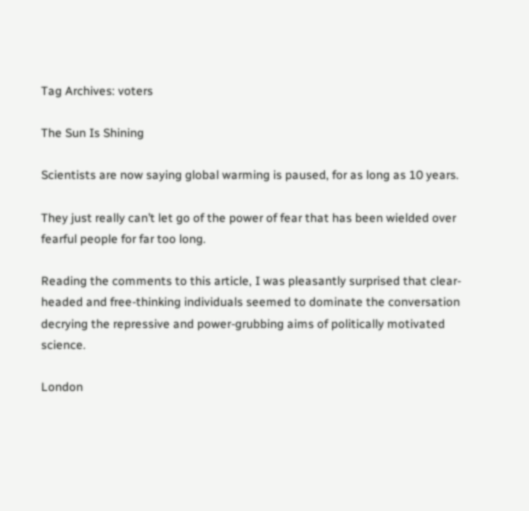Tag Archives: voters

The Sun Is Shining

Scientists are now saying global warming is paused, for as long as 10 years.

They just really can’t let go of the power of fear that has been wielded over fearful people for far too long.

Reading the comments to this article, I was pleasantly surprised that clear-headed and free-thinking individuals seemed to dominate the conversation decrying the repressive and power-grubbing aims of politically motivated science.

London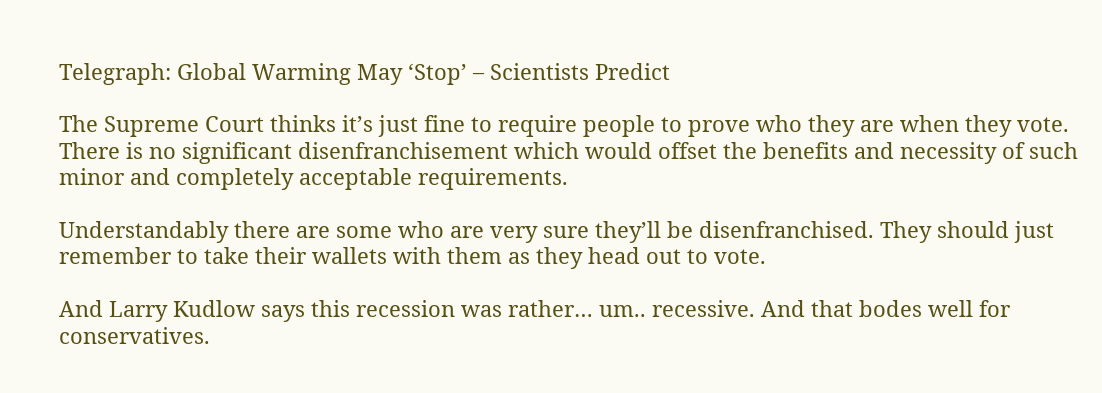Telegraph: Global Warming May ‘Stop’ – Scientists Predict

The Supreme Court thinks it’s just fine to require people to prove who they are when they vote. There is no significant disenfranchisement which would offset the benefits and necessity of such minor and completely acceptable requirements.

Understandably there are some who are very sure they’ll be disenfranchised. They should just remember to take their wallets with them as they head out to vote.

And Larry Kudlow says this recession was rather… um.. recessive. And that bodes well for conservatives.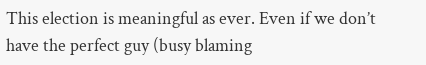This election is meaningful as ever. Even if we don’t have the perfect guy (busy blaming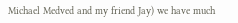Michael Medved and my friend Jay) we have much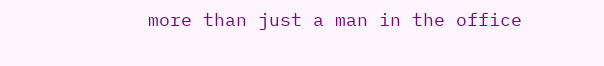more than just a man in the office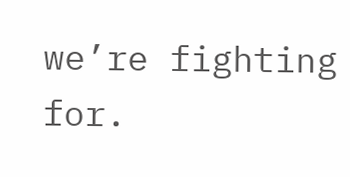we’re fighting for.